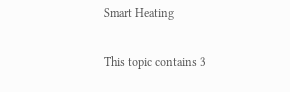Smart Heating

This topic contains 3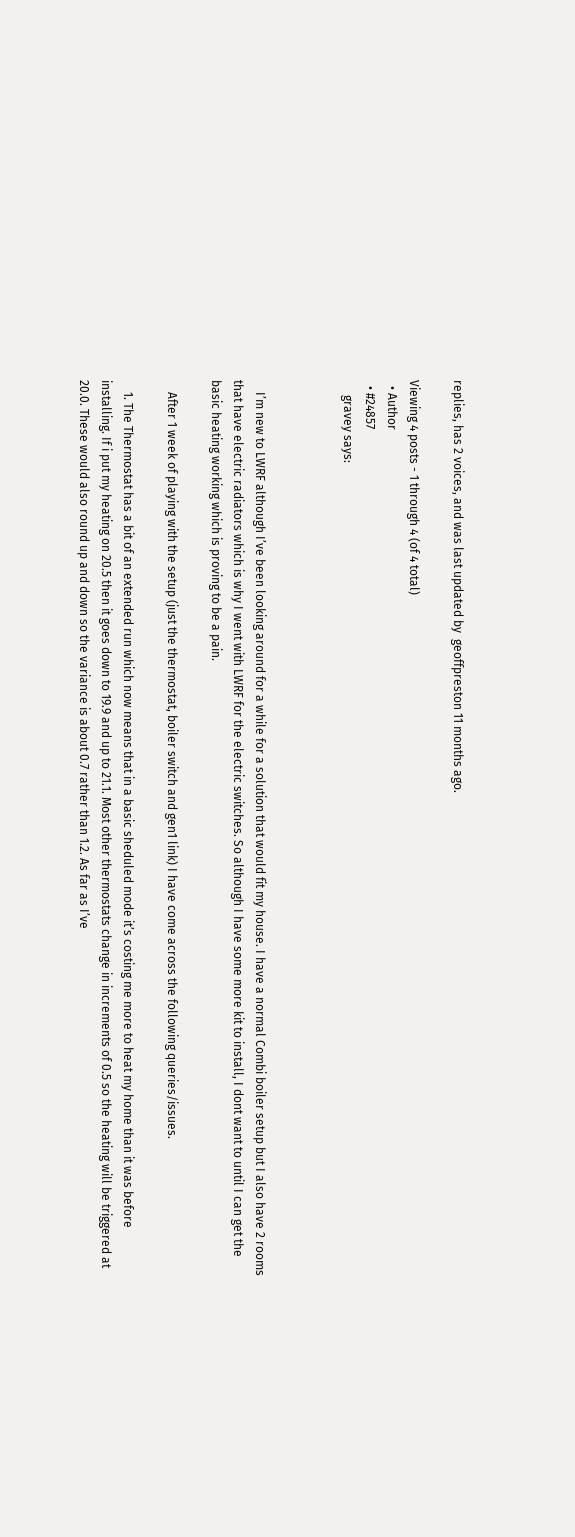replies, has 2 voices, and was last updated by  geoffpreston 11 months ago.

Viewing 4 posts - 1 through 4 (of 4 total)
  • Author
  • #24857
     gravey says:



    I’m new to LWRF although I’ve been looking around for a while for a solution that would fit my house. I have a normal Combi boiler setup but I also have 2 rooms that have electric radiators which is why I went with LWRF for the electric switches. So although I have some more kit to install, I dont want to until I can get the basic heating working which is proving to be a pain.

    After 1 week of playing with the setup (just the thermostat, boiler switch and gen1 link) I have come across the following queries/issues.

    1. The Thermostat has a bit of an extended run which now means that in a basic sheduled mode it’s costing me more to heat my home than it was before installing. If i put my heating on 20.5 then it goes down to 19.9 and up to 21.1. Most other thermostats change in increments of 0.5 so the heating will be triggered at 20.0. These would also round up and down so the variance is about 0.7 rather than 1.2. As far as I’ve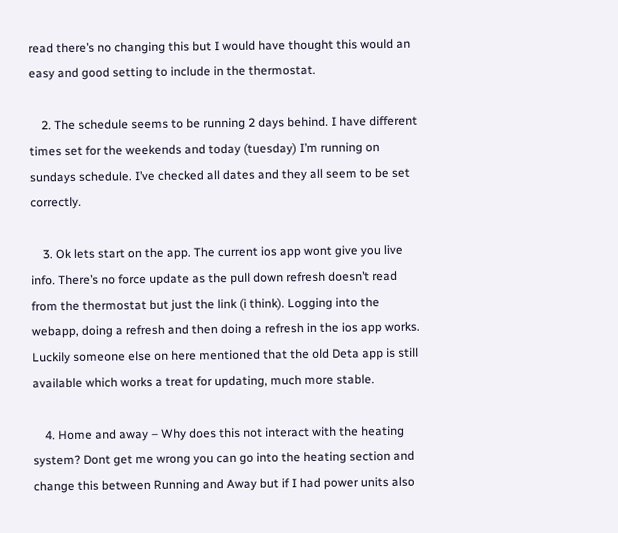read there’s no changing this but I would have thought this would an easy and good setting to include in the thermostat.

    2. The schedule seems to be running 2 days behind. I have different times set for the weekends and today (tuesday) I’m running on sundays schedule. I’ve checked all dates and they all seem to be set correctly.

    3. Ok lets start on the app. The current ios app wont give you live info. There’s no force update as the pull down refresh doesn’t read from the thermostat but just the link (i think). Logging into the webapp, doing a refresh and then doing a refresh in the ios app works. Luckily someone else on here mentioned that the old Deta app is still available which works a treat for updating, much more stable.

    4. Home and away – Why does this not interact with the heating system? Dont get me wrong you can go into the heating section and change this between Running and Away but if I had power units also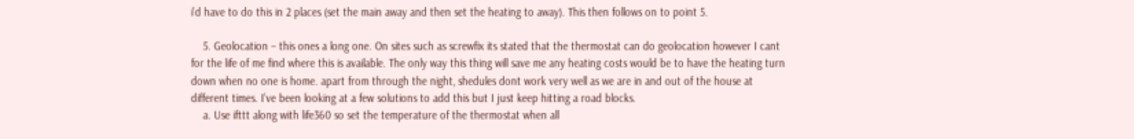i’d have to do this in 2 places (set the main away and then set the heating to away). This then follows on to point 5.

    5. Geolocation – this ones a long one. On sites such as screwfix its stated that the thermostat can do geolocation however I cant for the life of me find where this is available. The only way this thing will save me any heating costs would be to have the heating turn down when no one is home. apart from through the night, shedules dont work very well as we are in and out of the house at different times. I’ve been looking at a few solutions to add this but I just keep hitting a road blocks.
    a. Use ifttt along with life360 so set the temperature of the thermostat when all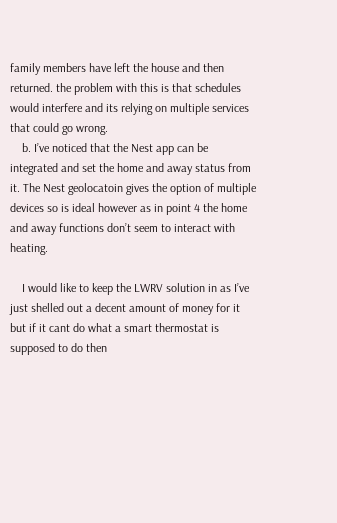family members have left the house and then returned. the problem with this is that schedules would interfere and its relying on multiple services that could go wrong.
    b. I’ve noticed that the Nest app can be integrated and set the home and away status from it. The Nest geolocatoin gives the option of multiple devices so is ideal however as in point 4 the home and away functions don’t seem to interact with heating.

    I would like to keep the LWRV solution in as I’ve just shelled out a decent amount of money for it but if it cant do what a smart thermostat is supposed to do then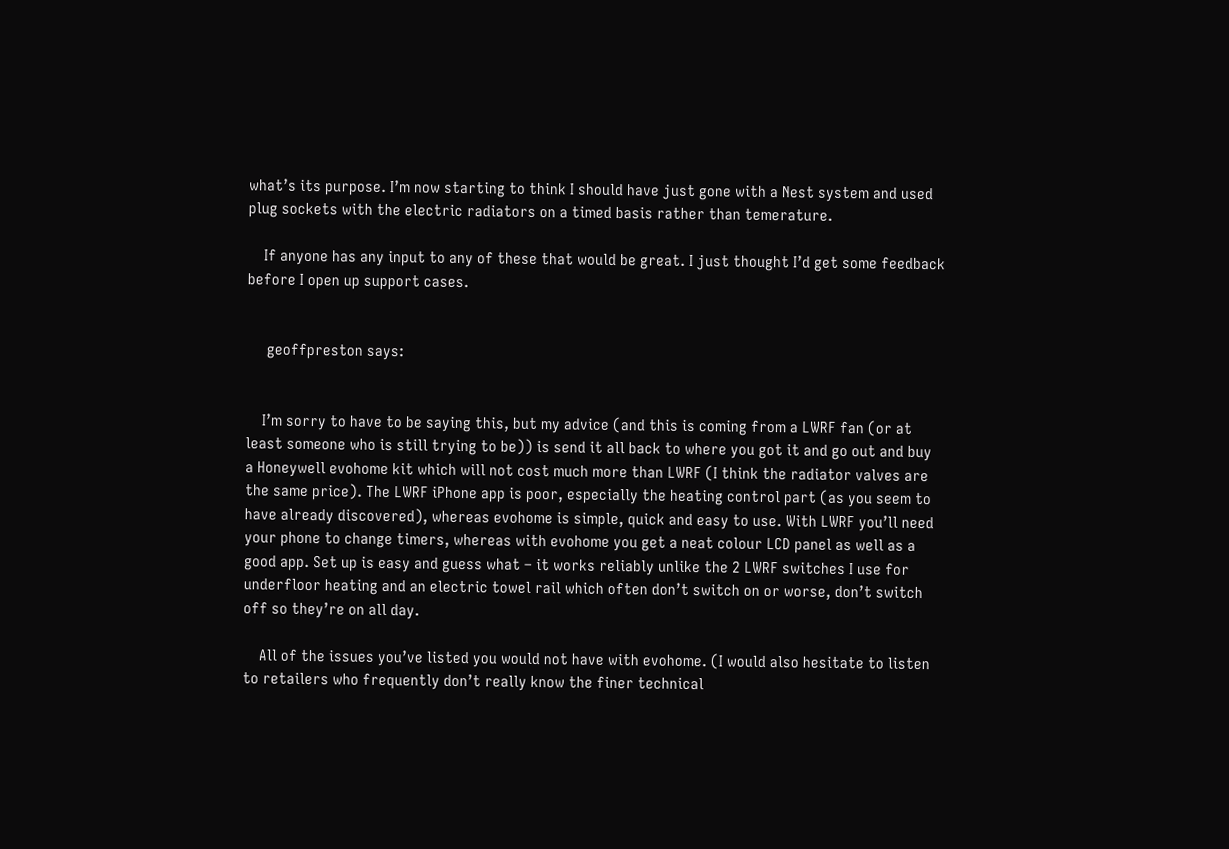what’s its purpose. I’m now starting to think I should have just gone with a Nest system and used plug sockets with the electric radiators on a timed basis rather than temerature.

    If anyone has any input to any of these that would be great. I just thought I’d get some feedback before I open up support cases.


     geoffpreston says:


    I’m sorry to have to be saying this, but my advice (and this is coming from a LWRF fan (or at least someone who is still trying to be)) is send it all back to where you got it and go out and buy a Honeywell evohome kit which will not cost much more than LWRF (I think the radiator valves are the same price). The LWRF iPhone app is poor, especially the heating control part (as you seem to have already discovered), whereas evohome is simple, quick and easy to use. With LWRF you’ll need your phone to change timers, whereas with evohome you get a neat colour LCD panel as well as a good app. Set up is easy and guess what – it works reliably unlike the 2 LWRF switches I use for underfloor heating and an electric towel rail which often don’t switch on or worse, don’t switch off so they’re on all day.

    All of the issues you’ve listed you would not have with evohome. (I would also hesitate to listen to retailers who frequently don’t really know the finer technical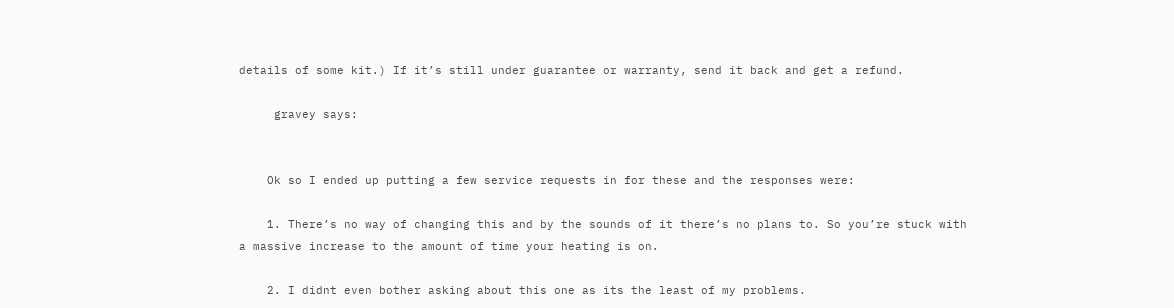details of some kit.) If it’s still under guarantee or warranty, send it back and get a refund.

     gravey says:


    Ok so I ended up putting a few service requests in for these and the responses were:

    1. There’s no way of changing this and by the sounds of it there’s no plans to. So you’re stuck with a massive increase to the amount of time your heating is on.

    2. I didnt even bother asking about this one as its the least of my problems.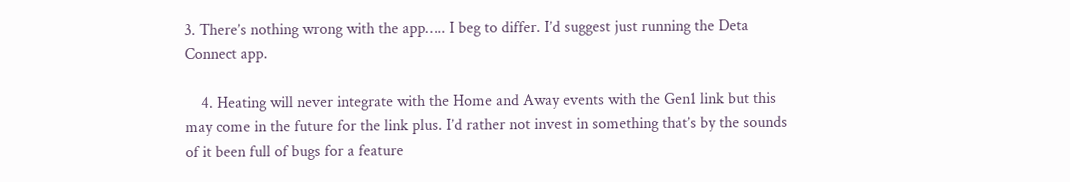3. There’s nothing wrong with the app….. I beg to differ. I’d suggest just running the Deta Connect app.

    4. Heating will never integrate with the Home and Away events with the Gen1 link but this may come in the future for the link plus. I’d rather not invest in something that’s by the sounds of it been full of bugs for a feature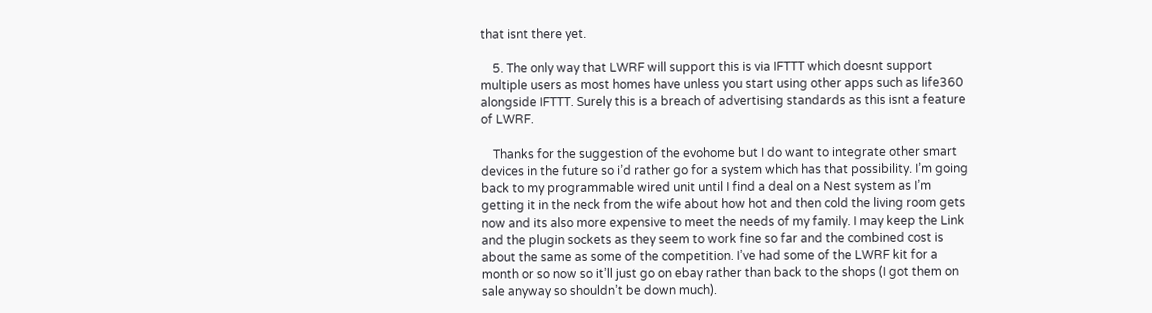that isnt there yet.

    5. The only way that LWRF will support this is via IFTTT which doesnt support multiple users as most homes have unless you start using other apps such as life360 alongside IFTTT. Surely this is a breach of advertising standards as this isnt a feature of LWRF.

    Thanks for the suggestion of the evohome but I do want to integrate other smart devices in the future so i’d rather go for a system which has that possibility. I’m going back to my programmable wired unit until I find a deal on a Nest system as I’m getting it in the neck from the wife about how hot and then cold the living room gets now and its also more expensive to meet the needs of my family. I may keep the Link and the plugin sockets as they seem to work fine so far and the combined cost is about the same as some of the competition. I’ve had some of the LWRF kit for a month or so now so it’ll just go on ebay rather than back to the shops (I got them on sale anyway so shouldn’t be down much).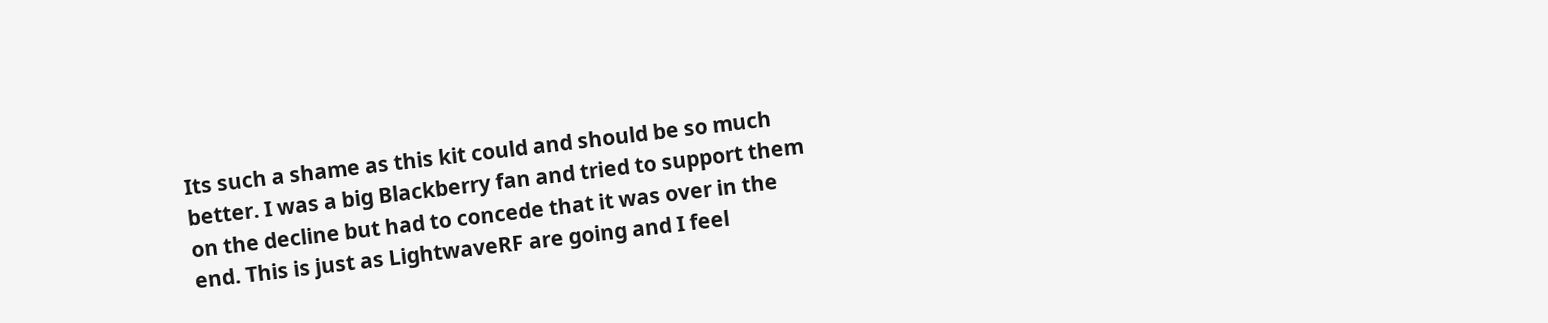Its such a shame as this kit could and should be so much better. I was a big Blackberry fan and tried to support them on the decline but had to concede that it was over in the end. This is just as LightwaveRF are going and I feel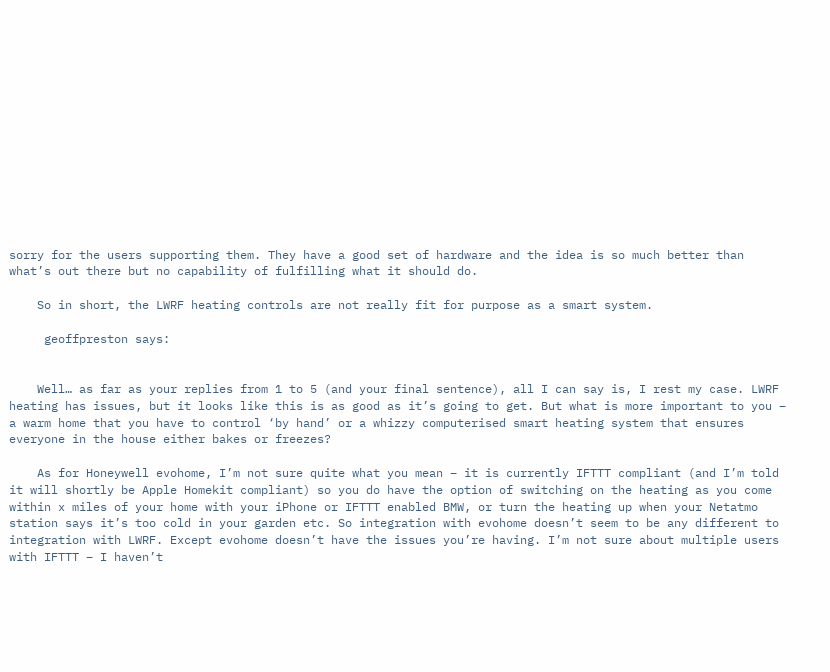sorry for the users supporting them. They have a good set of hardware and the idea is so much better than what’s out there but no capability of fulfilling what it should do.

    So in short, the LWRF heating controls are not really fit for purpose as a smart system.

     geoffpreston says:


    Well… as far as your replies from 1 to 5 (and your final sentence), all I can say is, I rest my case. LWRF heating has issues, but it looks like this is as good as it’s going to get. But what is more important to you – a warm home that you have to control ‘by hand’ or a whizzy computerised smart heating system that ensures everyone in the house either bakes or freezes?

    As for Honeywell evohome, I’m not sure quite what you mean – it is currently IFTTT compliant (and I’m told it will shortly be Apple Homekit compliant) so you do have the option of switching on the heating as you come within x miles of your home with your iPhone or IFTTT enabled BMW, or turn the heating up when your Netatmo station says it’s too cold in your garden etc. So integration with evohome doesn’t seem to be any different to integration with LWRF. Except evohome doesn’t have the issues you’re having. I’m not sure about multiple users with IFTTT – I haven’t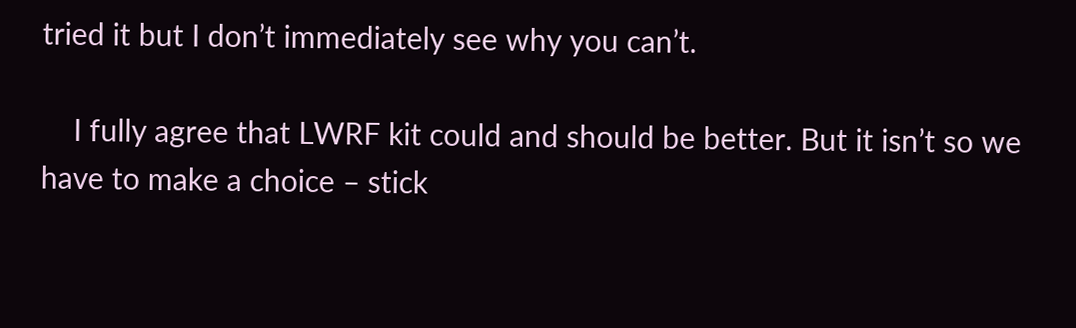tried it but I don’t immediately see why you can’t.

    I fully agree that LWRF kit could and should be better. But it isn’t so we have to make a choice – stick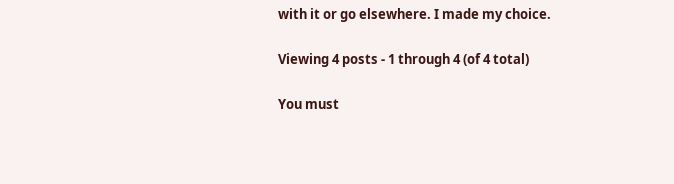with it or go elsewhere. I made my choice.

Viewing 4 posts - 1 through 4 (of 4 total)

You must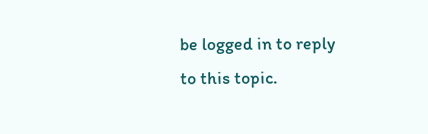be logged in to reply to this topic.